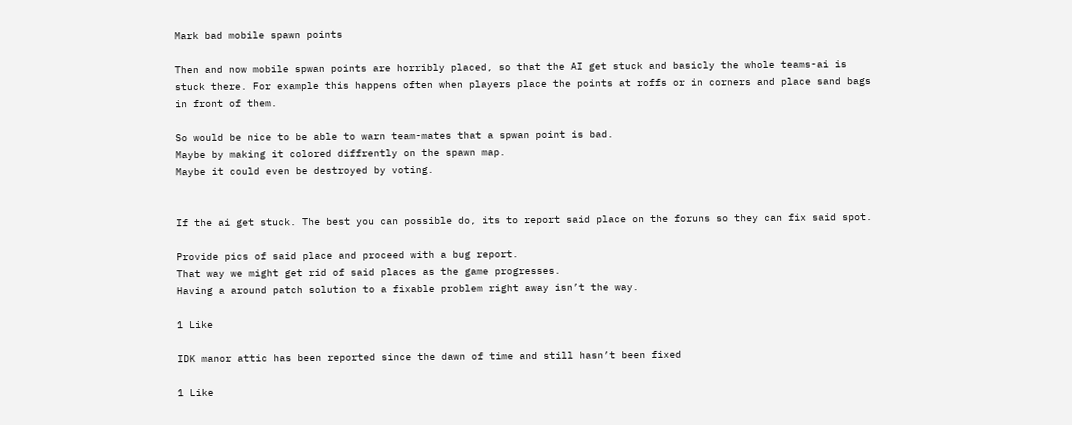Mark bad mobile spawn points

Then and now mobile spwan points are horribly placed, so that the AI get stuck and basicly the whole teams-ai is stuck there. For example this happens often when players place the points at roffs or in corners and place sand bags in front of them.

So would be nice to be able to warn team-mates that a spwan point is bad.
Maybe by making it colored diffrently on the spawn map.
Maybe it could even be destroyed by voting.


If the ai get stuck. The best you can possible do, its to report said place on the foruns so they can fix said spot.

Provide pics of said place and proceed with a bug report.
That way we might get rid of said places as the game progresses.
Having a around patch solution to a fixable problem right away isn’t the way.

1 Like

IDK manor attic has been reported since the dawn of time and still hasn’t been fixed

1 Like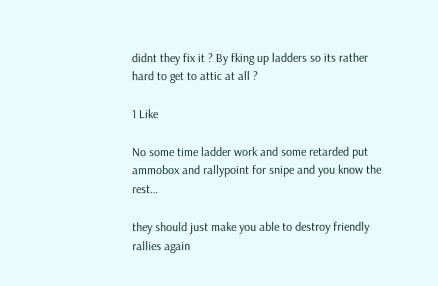didnt they fix it ? By fking up ladders so its rather hard to get to attic at all ?

1 Like

No some time ladder work and some retarded put ammobox and rallypoint for snipe and you know the rest…

they should just make you able to destroy friendly rallies again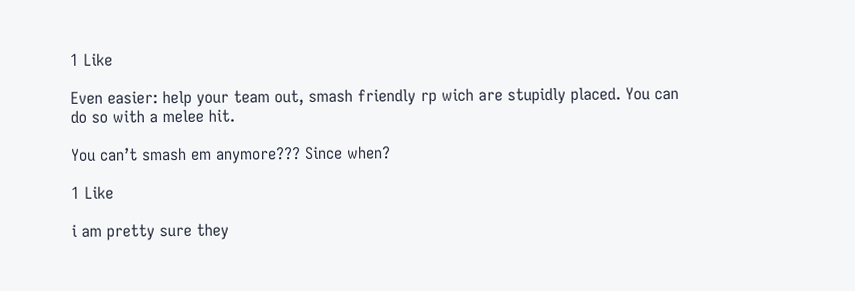1 Like

Even easier: help your team out, smash friendly rp wich are stupidly placed. You can do so with a melee hit.

You can’t smash em anymore??? Since when?

1 Like

i am pretty sure they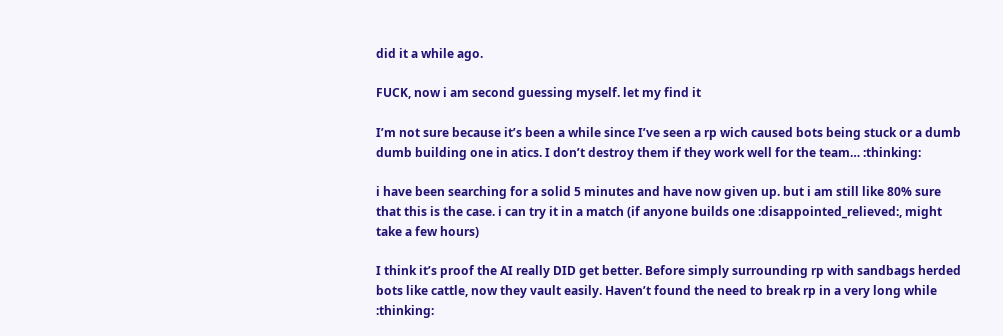did it a while ago.

FUCK, now i am second guessing myself. let my find it

I’m not sure because it’s been a while since I’ve seen a rp wich caused bots being stuck or a dumb dumb building one in atics. I don’t destroy them if they work well for the team… :thinking:

i have been searching for a solid 5 minutes and have now given up. but i am still like 80% sure that this is the case. i can try it in a match (if anyone builds one :disappointed_relieved:, might take a few hours)

I think it’s proof the AI really DID get better. Before simply surrounding rp with sandbags herded bots like cattle, now they vault easily. Haven’t found the need to break rp in a very long while :thinking: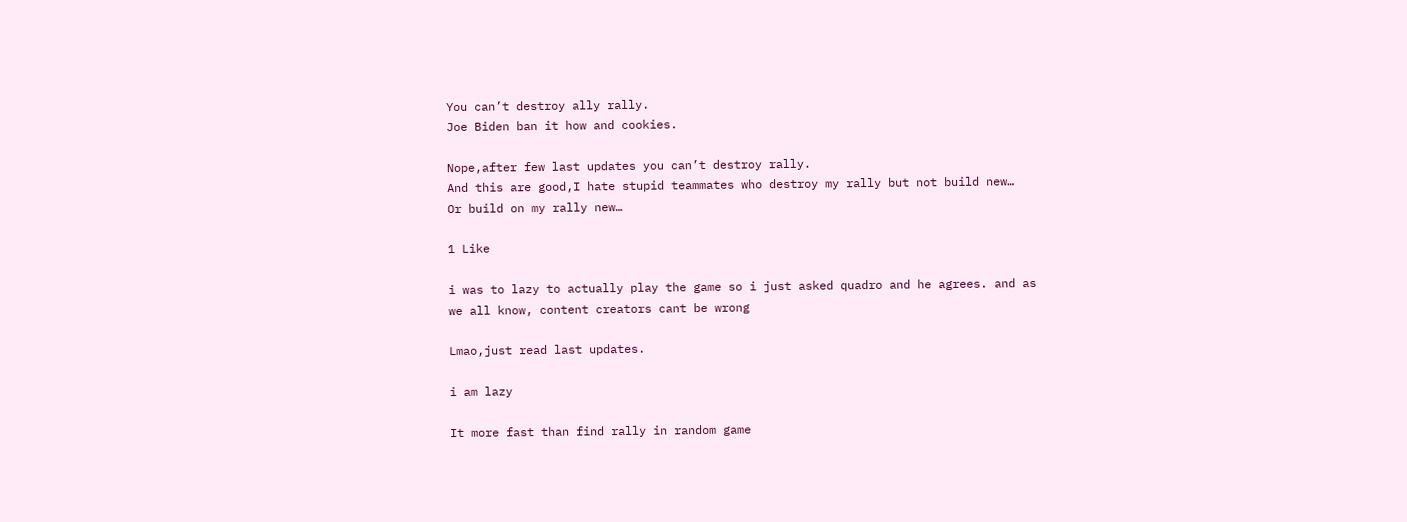You can’t destroy ally rally.
Joe Biden ban it how and cookies.

Nope,after few last updates you can’t destroy rally.
And this are good,I hate stupid teammates who destroy my rally but not build new…
Or build on my rally new…

1 Like

i was to lazy to actually play the game so i just asked quadro and he agrees. and as we all know, content creators cant be wrong

Lmao,just read last updates.

i am lazy

It more fast than find rally in random game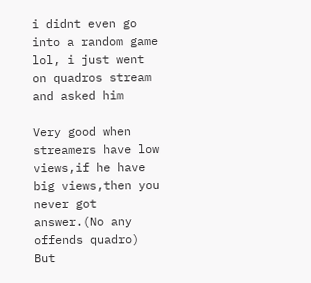i didnt even go into a random game lol, i just went on quadros stream and asked him

Very good when streamers have low views,if he have big views,then you never got answer.(No any offends quadro)
But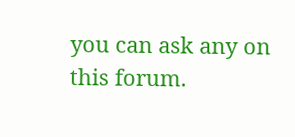you can ask any on this forum.